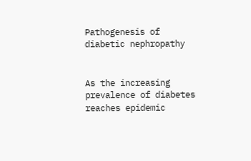Pathogenesis of diabetic nephropathy


As the increasing prevalence of diabetes reaches epidemic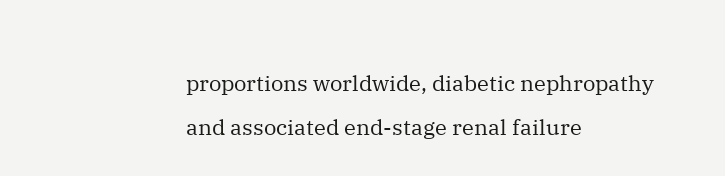proportions worldwide, diabetic nephropathy and associated end-stage renal failure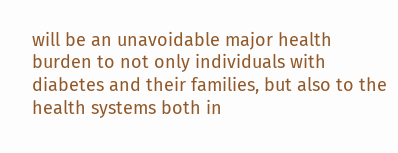will be an unavoidable major health burden to not only individuals with diabetes and their families, but also to the health systems both in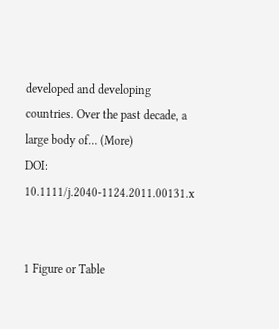developed and developing countries. Over the past decade, a large body of… (More)
DOI: 10.1111/j.2040-1124.2011.00131.x


1 Figure or Table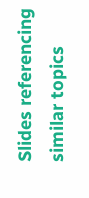Slides referencing similar topics